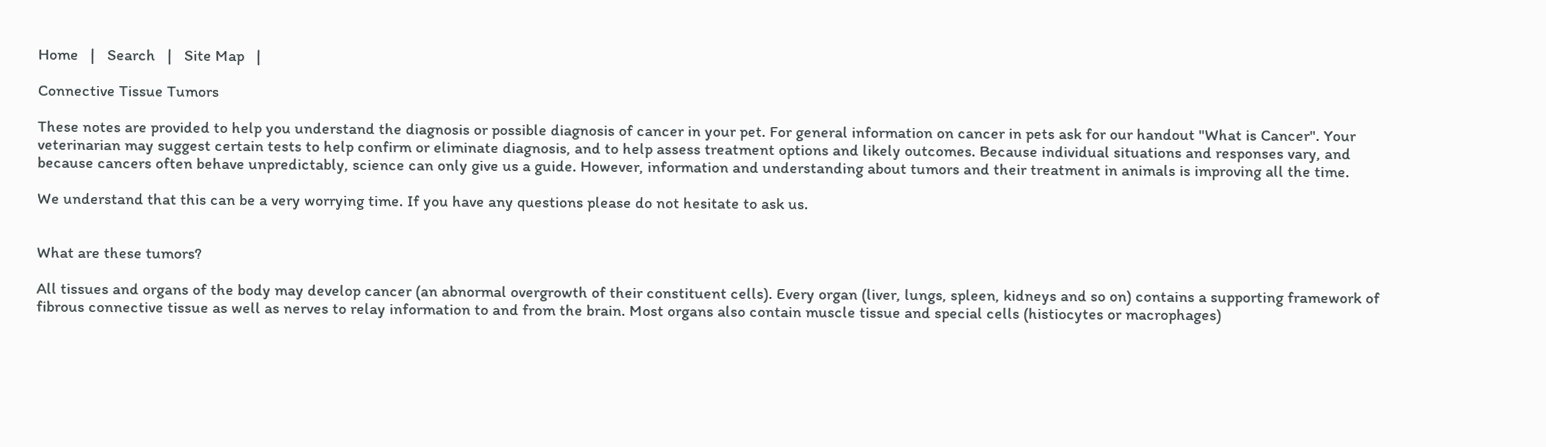Home   |   Search   |   Site Map   |

Connective Tissue Tumors

These notes are provided to help you understand the diagnosis or possible diagnosis of cancer in your pet. For general information on cancer in pets ask for our handout "What is Cancer". Your veterinarian may suggest certain tests to help confirm or eliminate diagnosis, and to help assess treatment options and likely outcomes. Because individual situations and responses vary, and because cancers often behave unpredictably, science can only give us a guide. However, information and understanding about tumors and their treatment in animals is improving all the time.

We understand that this can be a very worrying time. If you have any questions please do not hesitate to ask us.


What are these tumors?

All tissues and organs of the body may develop cancer (an abnormal overgrowth of their constituent cells). Every organ (liver, lungs, spleen, kidneys and so on) contains a supporting framework of fibrous connective tissue as well as nerves to relay information to and from the brain. Most organs also contain muscle tissue and special cells (histiocytes or macrophages)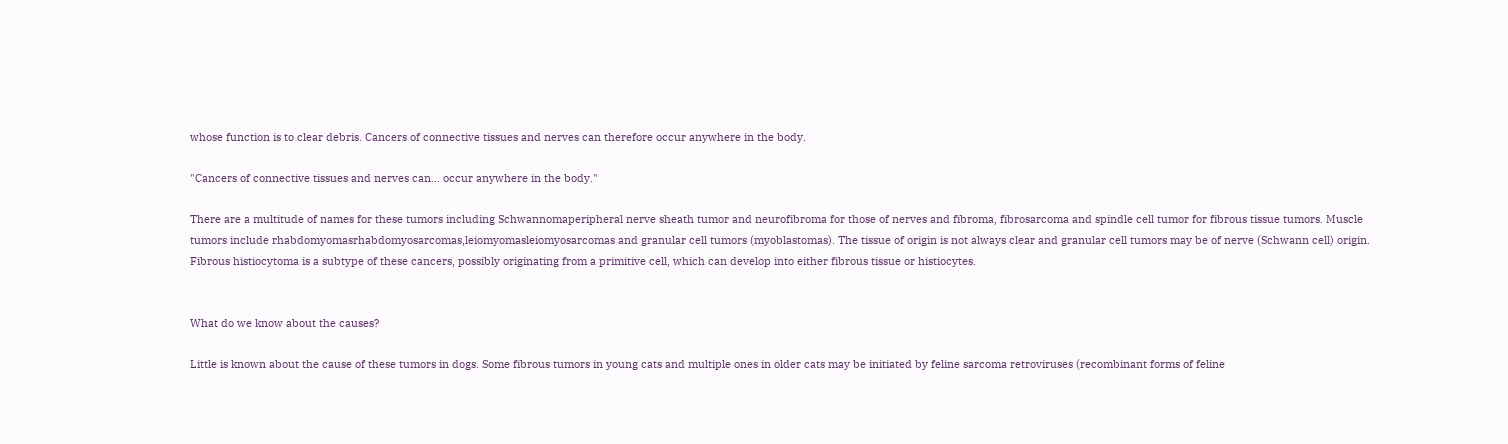whose function is to clear debris. Cancers of connective tissues and nerves can therefore occur anywhere in the body.

"Cancers of connective tissues and nerves can... occur anywhere in the body."

There are a multitude of names for these tumors including Schwannomaperipheral nerve sheath tumor and neurofibroma for those of nerves and fibroma, fibrosarcoma and spindle cell tumor for fibrous tissue tumors. Muscle tumors include rhabdomyomasrhabdomyosarcomas,leiomyomasleiomyosarcomas and granular cell tumors (myoblastomas). The tissue of origin is not always clear and granular cell tumors may be of nerve (Schwann cell) origin. Fibrous histiocytoma is a subtype of these cancers, possibly originating from a primitive cell, which can develop into either fibrous tissue or histiocytes.


What do we know about the causes?

Little is known about the cause of these tumors in dogs. Some fibrous tumors in young cats and multiple ones in older cats may be initiated by feline sarcoma retroviruses (recombinant forms of feline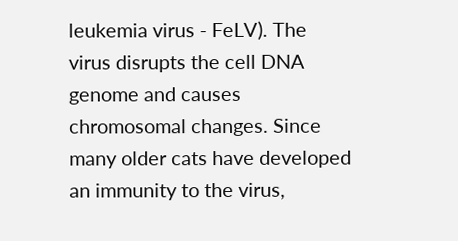leukemia virus - FeLV). The virus disrupts the cell DNA genome and causes chromosomal changes. Since many older cats have developed an immunity to the virus,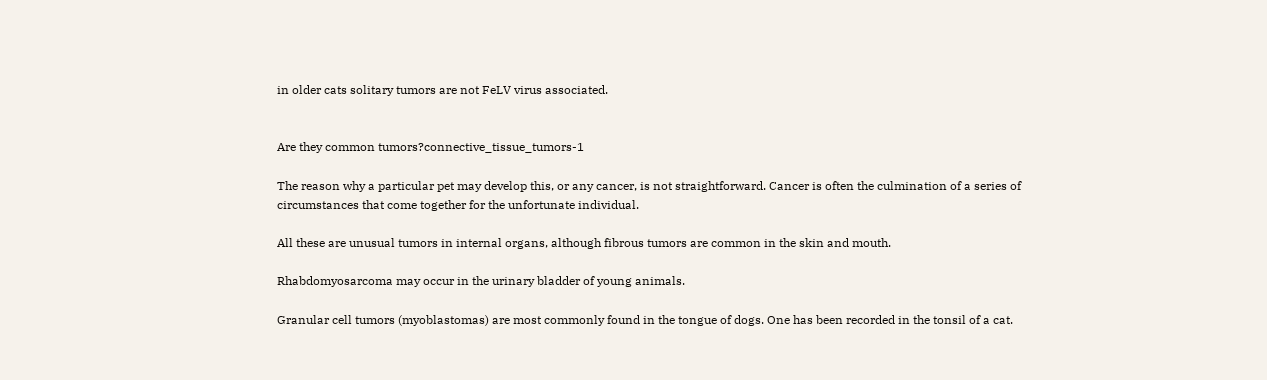in older cats solitary tumors are not FeLV virus associated.


Are they common tumors?connective_tissue_tumors-1

The reason why a particular pet may develop this, or any cancer, is not straightforward. Cancer is often the culmination of a series of circumstances that come together for the unfortunate individual.

All these are unusual tumors in internal organs, although fibrous tumors are common in the skin and mouth.

Rhabdomyosarcoma may occur in the urinary bladder of young animals.

Granular cell tumors (myoblastomas) are most commonly found in the tongue of dogs. One has been recorded in the tonsil of a cat.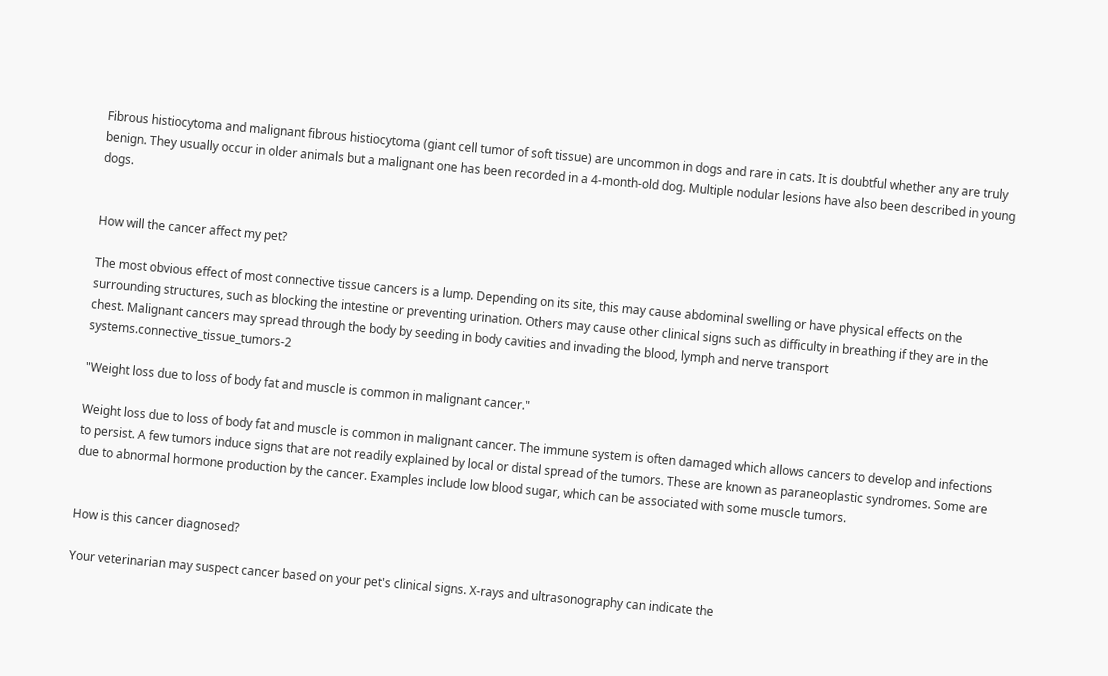Fibrous histiocytoma and malignant fibrous histiocytoma (giant cell tumor of soft tissue) are uncommon in dogs and rare in cats. It is doubtful whether any are truly benign. They usually occur in older animals but a malignant one has been recorded in a 4-month-old dog. Multiple nodular lesions have also been described in young dogs.


How will the cancer affect my pet?

The most obvious effect of most connective tissue cancers is a lump. Depending on its site, this may cause abdominal swelling or have physical effects on the surrounding structures, such as blocking the intestine or preventing urination. Others may cause other clinical signs such as difficulty in breathing if they are in the chest. Malignant cancers may spread through the body by seeding in body cavities and invading the blood, lymph and nerve transport systems.connective_tissue_tumors-2

"Weight loss due to loss of body fat and muscle is common in malignant cancer."

Weight loss due to loss of body fat and muscle is common in malignant cancer. The immune system is often damaged which allows cancers to develop and infections to persist. A few tumors induce signs that are not readily explained by local or distal spread of the tumors. These are known as paraneoplastic syndromes. Some are due to abnormal hormone production by the cancer. Examples include low blood sugar, which can be associated with some muscle tumors.


How is this cancer diagnosed?

Your veterinarian may suspect cancer based on your pet's clinical signs. X-rays and ultrasonography can indicate the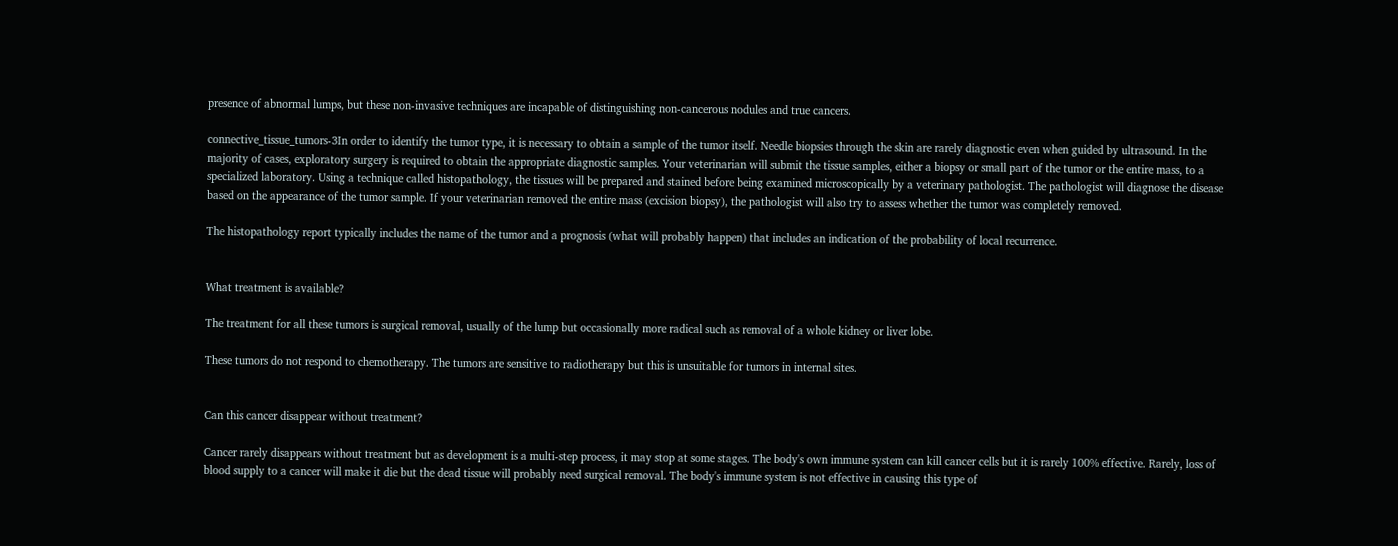presence of abnormal lumps, but these non-invasive techniques are incapable of distinguishing non-cancerous nodules and true cancers.

connective_tissue_tumors-3In order to identify the tumor type, it is necessary to obtain a sample of the tumor itself. Needle biopsies through the skin are rarely diagnostic even when guided by ultrasound. In the majority of cases, exploratory surgery is required to obtain the appropriate diagnostic samples. Your veterinarian will submit the tissue samples, either a biopsy or small part of the tumor or the entire mass, to a specialized laboratory. Using a technique called histopathology, the tissues will be prepared and stained before being examined microscopically by a veterinary pathologist. The pathologist will diagnose the disease based on the appearance of the tumor sample. If your veterinarian removed the entire mass (excision biopsy), the pathologist will also try to assess whether the tumor was completely removed.

The histopathology report typically includes the name of the tumor and a prognosis (what will probably happen) that includes an indication of the probability of local recurrence.


What treatment is available?

The treatment for all these tumors is surgical removal, usually of the lump but occasionally more radical such as removal of a whole kidney or liver lobe.

These tumors do not respond to chemotherapy. The tumors are sensitive to radiotherapy but this is unsuitable for tumors in internal sites.


Can this cancer disappear without treatment?

Cancer rarely disappears without treatment but as development is a multi-step process, it may stop at some stages. The body's own immune system can kill cancer cells but it is rarely 100% effective. Rarely, loss of blood supply to a cancer will make it die but the dead tissue will probably need surgical removal. The body's immune system is not effective in causing this type of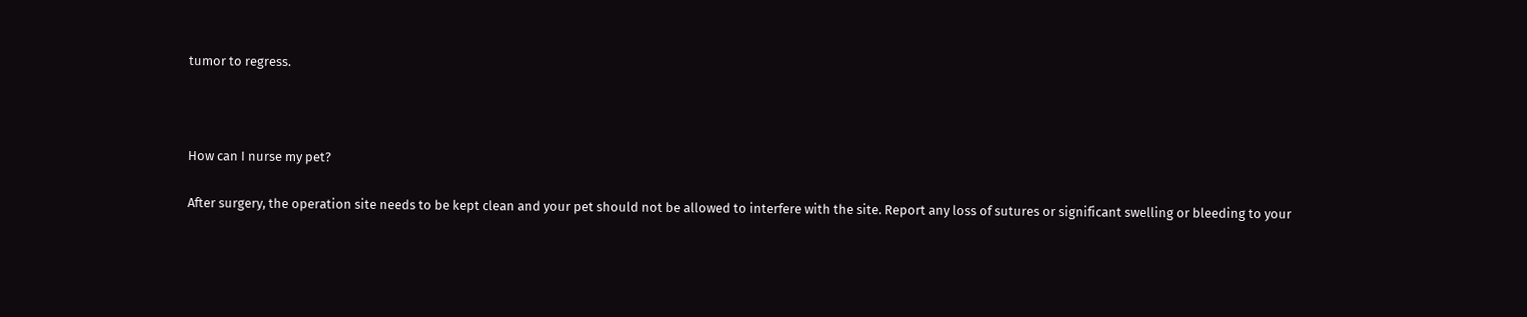tumor to regress.



How can I nurse my pet?

After surgery, the operation site needs to be kept clean and your pet should not be allowed to interfere with the site. Report any loss of sutures or significant swelling or bleeding to your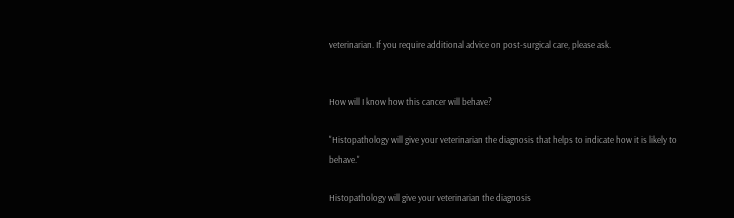veterinarian. If you require additional advice on post-surgical care, please ask.


How will I know how this cancer will behave?

"Histopathology will give your veterinarian the diagnosis that helps to indicate how it is likely to behave."

Histopathology will give your veterinarian the diagnosis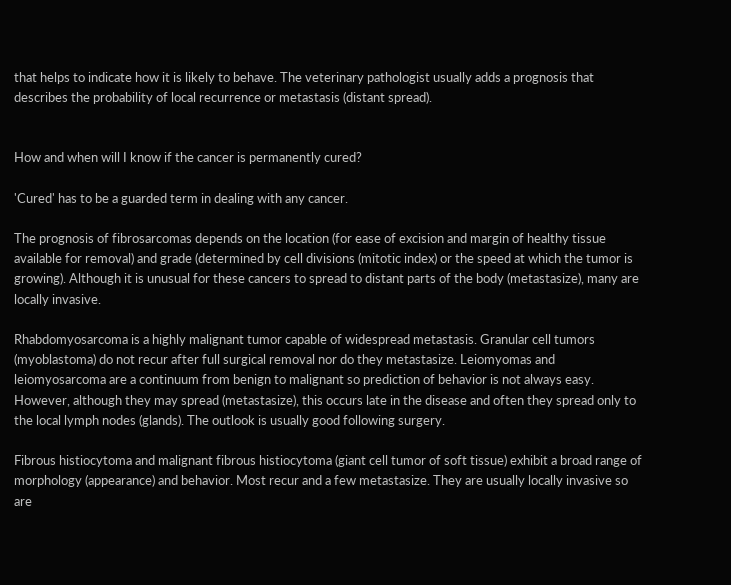that helps to indicate how it is likely to behave. The veterinary pathologist usually adds a prognosis that describes the probability of local recurrence or metastasis (distant spread).


How and when will I know if the cancer is permanently cured?

'Cured' has to be a guarded term in dealing with any cancer.

The prognosis of fibrosarcomas depends on the location (for ease of excision and margin of healthy tissue available for removal) and grade (determined by cell divisions (mitotic index) or the speed at which the tumor is growing). Although it is unusual for these cancers to spread to distant parts of the body (metastasize), many are locally invasive.

Rhabdomyosarcoma is a highly malignant tumor capable of widespread metastasis. Granular cell tumors (myoblastoma) do not recur after full surgical removal nor do they metastasize. Leiomyomas and leiomyosarcoma are a continuum from benign to malignant so prediction of behavior is not always easy. However, although they may spread (metastasize), this occurs late in the disease and often they spread only to the local lymph nodes (glands). The outlook is usually good following surgery.

Fibrous histiocytoma and malignant fibrous histiocytoma (giant cell tumor of soft tissue) exhibit a broad range of morphology (appearance) and behavior. Most recur and a few metastasize. They are usually locally invasive so are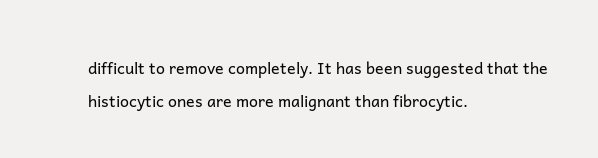difficult to remove completely. It has been suggested that the histiocytic ones are more malignant than fibrocytic.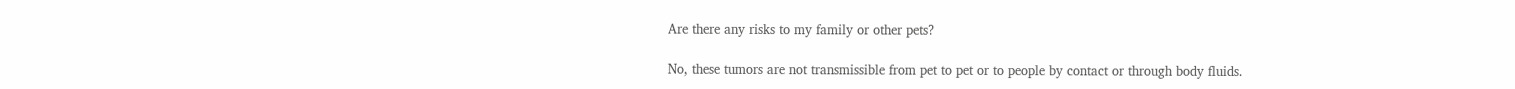Are there any risks to my family or other pets?

No, these tumors are not transmissible from pet to pet or to people by contact or through body fluids.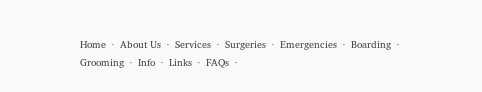Home  ·  About Us  ·  Services  ·  Surgeries  ·  Emergencies  ·  Boarding  ·  Grooming  ·  Info  ·  Links  ·  FAQs  ·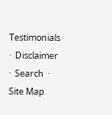Testimonials  ·  Disclaimer  ·  Search  ·  Site Map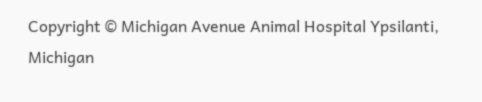Copyright © Michigan Avenue Animal Hospital Ypsilanti, Michigan